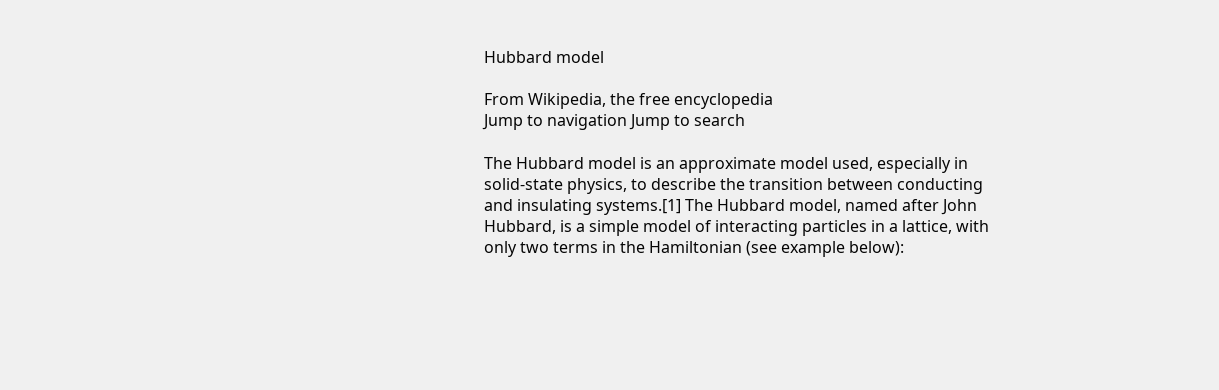Hubbard model

From Wikipedia, the free encyclopedia
Jump to navigation Jump to search

The Hubbard model is an approximate model used, especially in solid-state physics, to describe the transition between conducting and insulating systems.[1] The Hubbard model, named after John Hubbard, is a simple model of interacting particles in a lattice, with only two terms in the Hamiltonian (see example below):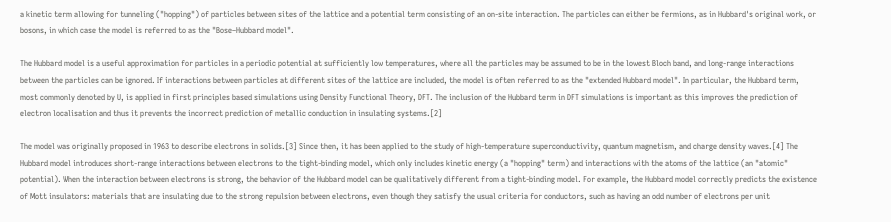a kinetic term allowing for tunneling ("hopping") of particles between sites of the lattice and a potential term consisting of an on-site interaction. The particles can either be fermions, as in Hubbard's original work, or bosons, in which case the model is referred to as the "Bose–Hubbard model".

The Hubbard model is a useful approximation for particles in a periodic potential at sufficiently low temperatures, where all the particles may be assumed to be in the lowest Bloch band, and long-range interactions between the particles can be ignored. If interactions between particles at different sites of the lattice are included, the model is often referred to as the "extended Hubbard model". In particular, the Hubbard term, most commonly denoted by U, is applied in first principles based simulations using Density Functional Theory, DFT. The inclusion of the Hubbard term in DFT simulations is important as this improves the prediction of electron localisation and thus it prevents the incorrect prediction of metallic conduction in insulating systems.[2]

The model was originally proposed in 1963 to describe electrons in solids.[3] Since then, it has been applied to the study of high-temperature superconductivity, quantum magnetism, and charge density waves.[4] The Hubbard model introduces short-range interactions between electrons to the tight-binding model, which only includes kinetic energy (a "hopping" term) and interactions with the atoms of the lattice (an "atomic" potential). When the interaction between electrons is strong, the behavior of the Hubbard model can be qualitatively different from a tight-binding model. For example, the Hubbard model correctly predicts the existence of Mott insulators: materials that are insulating due to the strong repulsion between electrons, even though they satisfy the usual criteria for conductors, such as having an odd number of electrons per unit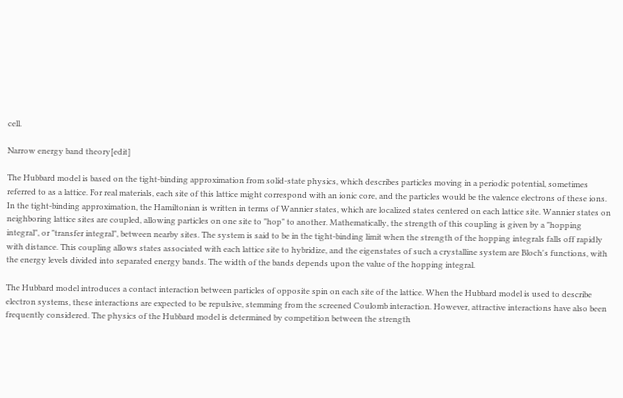cell.

Narrow energy band theory[edit]

The Hubbard model is based on the tight-binding approximation from solid-state physics, which describes particles moving in a periodic potential, sometimes referred to as a lattice. For real materials, each site of this lattice might correspond with an ionic core, and the particles would be the valence electrons of these ions. In the tight-binding approximation, the Hamiltonian is written in terms of Wannier states, which are localized states centered on each lattice site. Wannier states on neighboring lattice sites are coupled, allowing particles on one site to "hop" to another. Mathematically, the strength of this coupling is given by a "hopping integral", or "transfer integral", between nearby sites. The system is said to be in the tight-binding limit when the strength of the hopping integrals falls off rapidly with distance. This coupling allows states associated with each lattice site to hybridize, and the eigenstates of such a crystalline system are Bloch's functions, with the energy levels divided into separated energy bands. The width of the bands depends upon the value of the hopping integral.

The Hubbard model introduces a contact interaction between particles of opposite spin on each site of the lattice. When the Hubbard model is used to describe electron systems, these interactions are expected to be repulsive, stemming from the screened Coulomb interaction. However, attractive interactions have also been frequently considered. The physics of the Hubbard model is determined by competition between the strength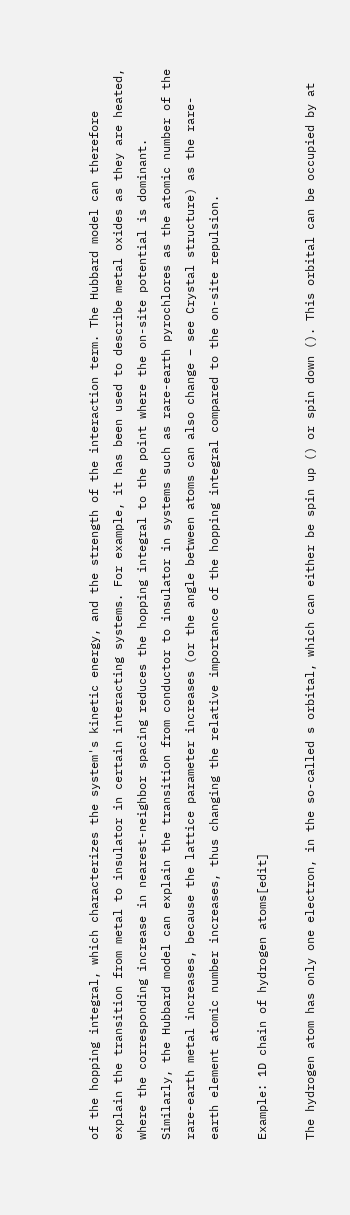of the hopping integral, which characterizes the system's kinetic energy, and the strength of the interaction term. The Hubbard model can therefore explain the transition from metal to insulator in certain interacting systems. For example, it has been used to describe metal oxides as they are heated, where the corresponding increase in nearest-neighbor spacing reduces the hopping integral to the point where the on-site potential is dominant. Similarly, the Hubbard model can explain the transition from conductor to insulator in systems such as rare-earth pyrochlores as the atomic number of the rare-earth metal increases, because the lattice parameter increases (or the angle between atoms can also change – see Crystal structure) as the rare-earth element atomic number increases, thus changing the relative importance of the hopping integral compared to the on-site repulsion.

Example: 1D chain of hydrogen atoms[edit]

The hydrogen atom has only one electron, in the so-called s orbital, which can either be spin up () or spin down (). This orbital can be occupied by at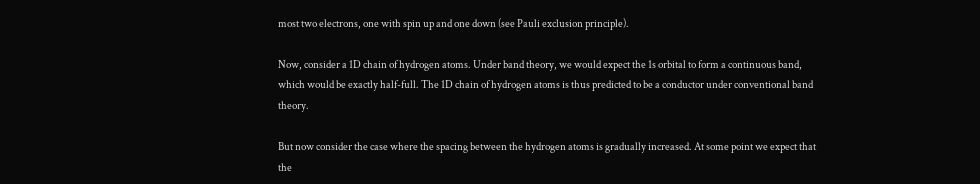most two electrons, one with spin up and one down (see Pauli exclusion principle).

Now, consider a 1D chain of hydrogen atoms. Under band theory, we would expect the 1s orbital to form a continuous band, which would be exactly half-full. The 1D chain of hydrogen atoms is thus predicted to be a conductor under conventional band theory.

But now consider the case where the spacing between the hydrogen atoms is gradually increased. At some point we expect that the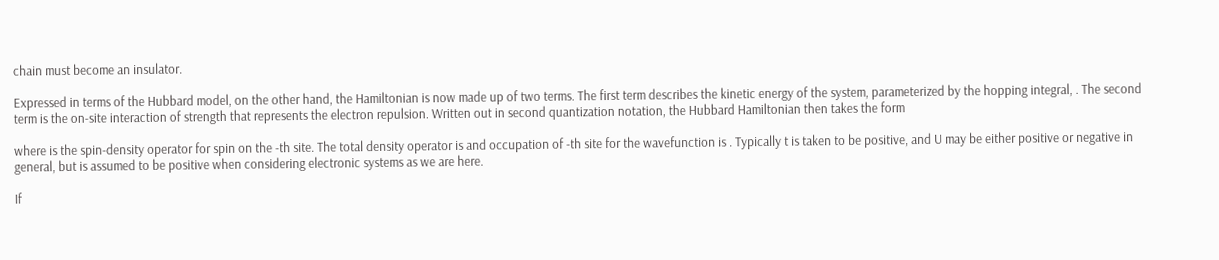chain must become an insulator.

Expressed in terms of the Hubbard model, on the other hand, the Hamiltonian is now made up of two terms. The first term describes the kinetic energy of the system, parameterized by the hopping integral, . The second term is the on-site interaction of strength that represents the electron repulsion. Written out in second quantization notation, the Hubbard Hamiltonian then takes the form

where is the spin-density operator for spin on the -th site. The total density operator is and occupation of -th site for the wavefunction is . Typically t is taken to be positive, and U may be either positive or negative in general, but is assumed to be positive when considering electronic systems as we are here.

If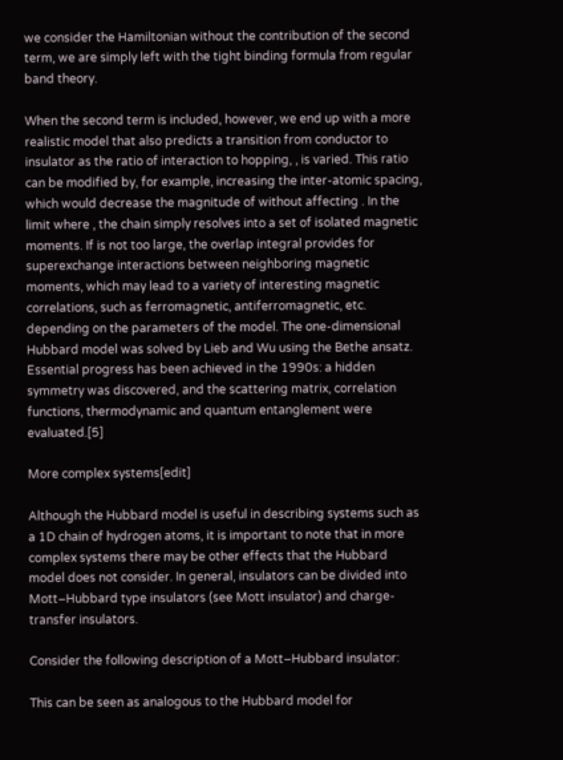we consider the Hamiltonian without the contribution of the second term, we are simply left with the tight binding formula from regular band theory.

When the second term is included, however, we end up with a more realistic model that also predicts a transition from conductor to insulator as the ratio of interaction to hopping, , is varied. This ratio can be modified by, for example, increasing the inter-atomic spacing, which would decrease the magnitude of without affecting . In the limit where , the chain simply resolves into a set of isolated magnetic moments. If is not too large, the overlap integral provides for superexchange interactions between neighboring magnetic moments, which may lead to a variety of interesting magnetic correlations, such as ferromagnetic, antiferromagnetic, etc. depending on the parameters of the model. The one-dimensional Hubbard model was solved by Lieb and Wu using the Bethe ansatz. Essential progress has been achieved in the 1990s: a hidden symmetry was discovered, and the scattering matrix, correlation functions, thermodynamic and quantum entanglement were evaluated.[5]

More complex systems[edit]

Although the Hubbard model is useful in describing systems such as a 1D chain of hydrogen atoms, it is important to note that in more complex systems there may be other effects that the Hubbard model does not consider. In general, insulators can be divided into Mott–Hubbard type insulators (see Mott insulator) and charge-transfer insulators.

Consider the following description of a Mott–Hubbard insulator:

This can be seen as analogous to the Hubbard model for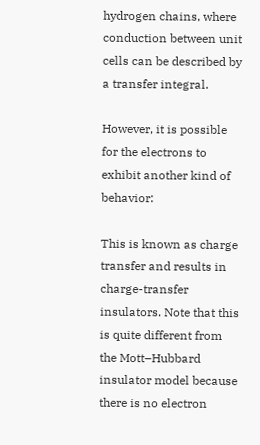hydrogen chains, where conduction between unit cells can be described by a transfer integral.

However, it is possible for the electrons to exhibit another kind of behavior:

This is known as charge transfer and results in charge-transfer insulators. Note that this is quite different from the Mott–Hubbard insulator model because there is no electron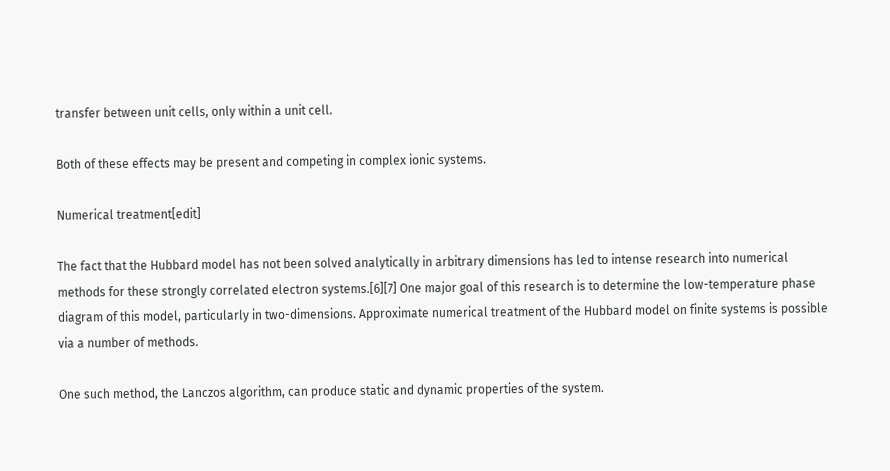transfer between unit cells, only within a unit cell.

Both of these effects may be present and competing in complex ionic systems.

Numerical treatment[edit]

The fact that the Hubbard model has not been solved analytically in arbitrary dimensions has led to intense research into numerical methods for these strongly correlated electron systems.[6][7] One major goal of this research is to determine the low-temperature phase diagram of this model, particularly in two-dimensions. Approximate numerical treatment of the Hubbard model on finite systems is possible via a number of methods.

One such method, the Lanczos algorithm, can produce static and dynamic properties of the system.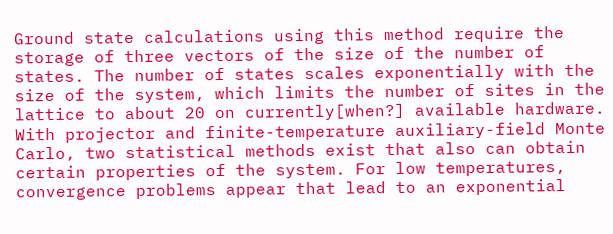Ground state calculations using this method require the storage of three vectors of the size of the number of states. The number of states scales exponentially with the size of the system, which limits the number of sites in the lattice to about 20 on currently[when?] available hardware. With projector and finite-temperature auxiliary-field Monte Carlo, two statistical methods exist that also can obtain certain properties of the system. For low temperatures, convergence problems appear that lead to an exponential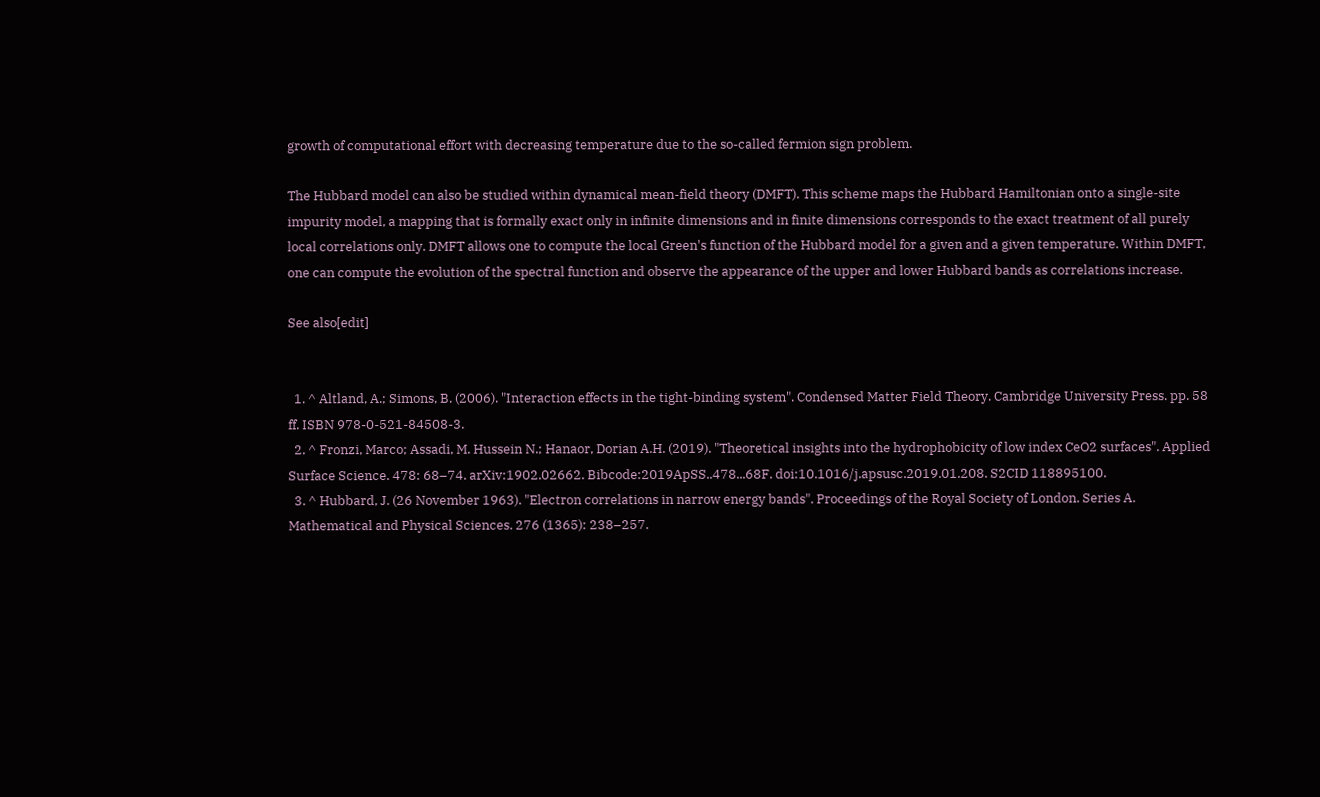growth of computational effort with decreasing temperature due to the so-called fermion sign problem.

The Hubbard model can also be studied within dynamical mean-field theory (DMFT). This scheme maps the Hubbard Hamiltonian onto a single-site impurity model, a mapping that is formally exact only in infinite dimensions and in finite dimensions corresponds to the exact treatment of all purely local correlations only. DMFT allows one to compute the local Green's function of the Hubbard model for a given and a given temperature. Within DMFT, one can compute the evolution of the spectral function and observe the appearance of the upper and lower Hubbard bands as correlations increase.

See also[edit]


  1. ^ Altland, A.; Simons, B. (2006). "Interaction effects in the tight-binding system". Condensed Matter Field Theory. Cambridge University Press. pp. 58 ff. ISBN 978-0-521-84508-3.
  2. ^ Fronzi, Marco; Assadi, M. Hussein N.; Hanaor, Dorian A.H. (2019). "Theoretical insights into the hydrophobicity of low index CeO2 surfaces". Applied Surface Science. 478: 68–74. arXiv:1902.02662. Bibcode:2019ApSS..478...68F. doi:10.1016/j.apsusc.2019.01.208. S2CID 118895100.
  3. ^ Hubbard, J. (26 November 1963). "Electron correlations in narrow energy bands". Proceedings of the Royal Society of London. Series A. Mathematical and Physical Sciences. 276 (1365): 238–257.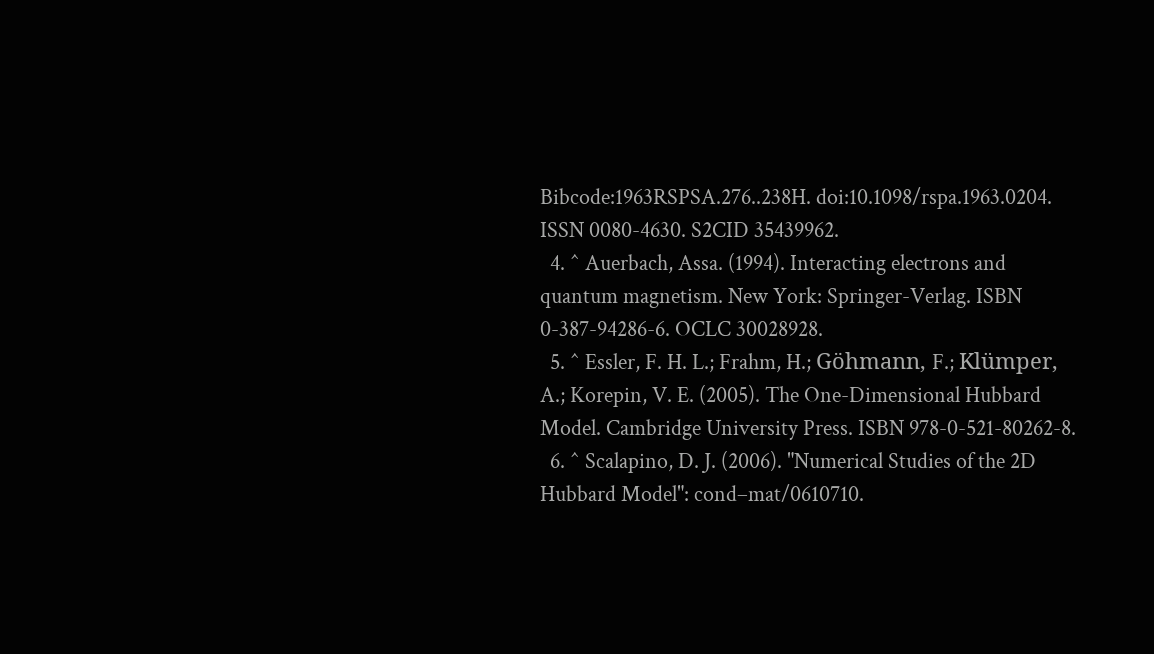Bibcode:1963RSPSA.276..238H. doi:10.1098/rspa.1963.0204. ISSN 0080-4630. S2CID 35439962.
  4. ^ Auerbach, Assa. (1994). Interacting electrons and quantum magnetism. New York: Springer-Verlag. ISBN 0-387-94286-6. OCLC 30028928.
  5. ^ Essler, F. H. L.; Frahm, H.; Göhmann, F.; Klümper, A.; Korepin, V. E. (2005). The One-Dimensional Hubbard Model. Cambridge University Press. ISBN 978-0-521-80262-8.
  6. ^ Scalapino, D. J. (2006). "Numerical Studies of the 2D Hubbard Model": cond–mat/0610710.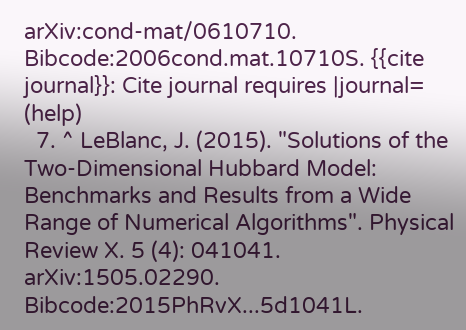arXiv:cond-mat/0610710. Bibcode:2006cond.mat.10710S. {{cite journal}}: Cite journal requires |journal= (help)
  7. ^ LeBlanc, J. (2015). "Solutions of the Two-Dimensional Hubbard Model: Benchmarks and Results from a Wide Range of Numerical Algorithms". Physical Review X. 5 (4): 041041. arXiv:1505.02290. Bibcode:2015PhRvX...5d1041L.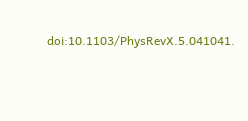doi:10.1103/PhysRevX.5.041041.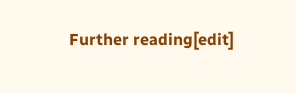Further reading[edit]